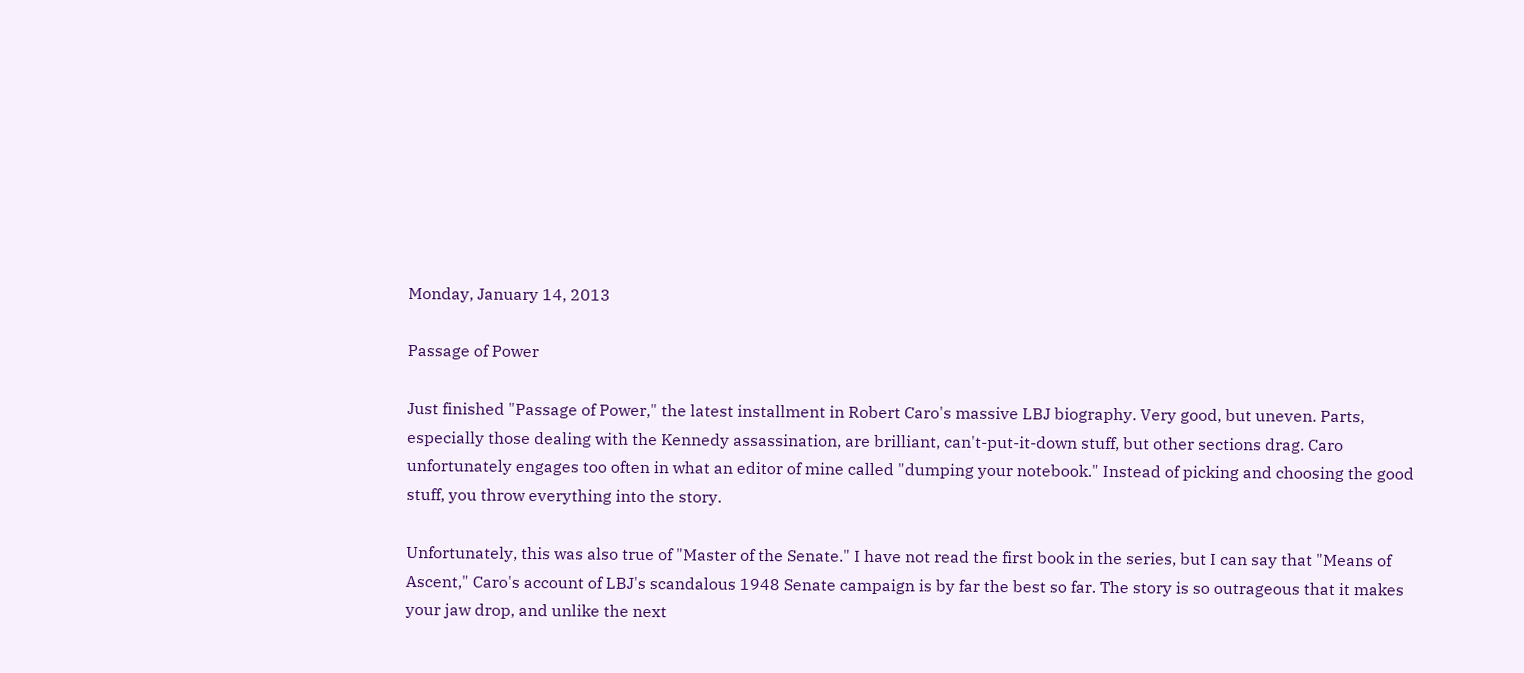Monday, January 14, 2013

Passage of Power

Just finished "Passage of Power," the latest installment in Robert Caro's massive LBJ biography. Very good, but uneven. Parts, especially those dealing with the Kennedy assassination, are brilliant, can't-put-it-down stuff, but other sections drag. Caro unfortunately engages too often in what an editor of mine called "dumping your notebook." Instead of picking and choosing the good stuff, you throw everything into the story.

Unfortunately, this was also true of "Master of the Senate." I have not read the first book in the series, but I can say that "Means of Ascent," Caro's account of LBJ's scandalous 1948 Senate campaign is by far the best so far. The story is so outrageous that it makes your jaw drop, and unlike the next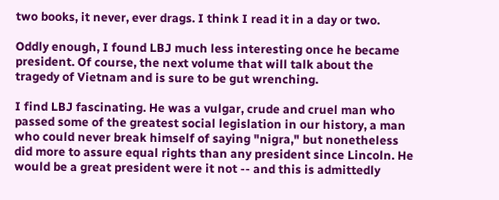two books, it never, ever drags. I think I read it in a day or two.

Oddly enough, I found LBJ much less interesting once he became president. Of course, the next volume that will talk about the tragedy of Vietnam and is sure to be gut wrenching.

I find LBJ fascinating. He was a vulgar, crude and cruel man who passed some of the greatest social legislation in our history, a man who could never break himself of saying "nigra," but nonetheless did more to assure equal rights than any president since Lincoln. He would be a great president were it not -- and this is admittedly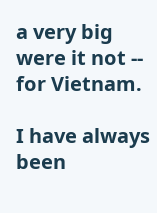a very big were it not -- for Vietnam.

I have always been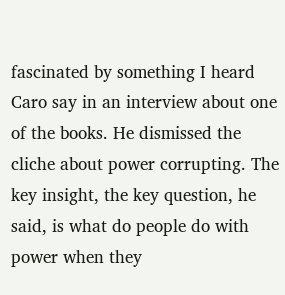fascinated by something I heard Caro say in an interview about one of the books. He dismissed the cliche about power corrupting. The key insight, the key question, he said, is what do people do with power when they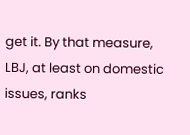get it. By that measure, LBJ, at least on domestic issues, ranks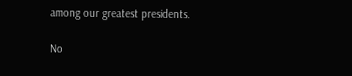among our greatest presidents.

No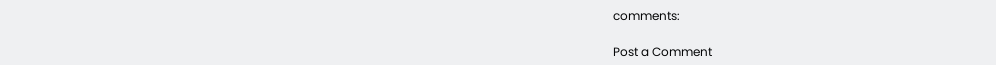comments:

Post a Comment